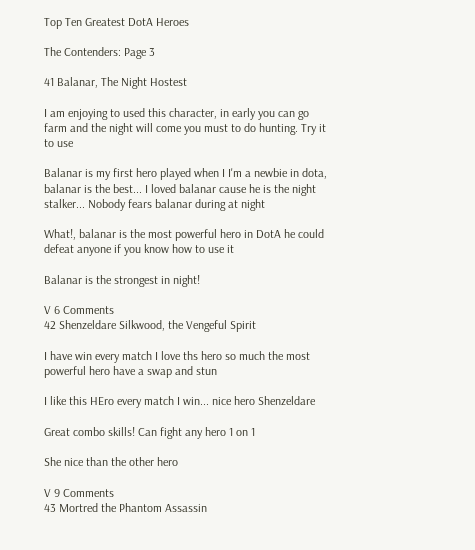Top Ten Greatest DotA Heroes

The Contenders: Page 3

41 Balanar, The Night Hostest

I am enjoying to used this character, in early you can go farm and the night will come you must to do hunting. Try it to use

Balanar is my first hero played when I I'm a newbie in dota, balanar is the best... I loved balanar cause he is the night stalker... Nobody fears balanar during at night

What!, balanar is the most powerful hero in DotA he could defeat anyone if you know how to use it

Balanar is the strongest in night!

V 6 Comments
42 Shenzeldare Silkwood, the Vengeful Spirit

I have win every match I love ths hero so much the most powerful hero have a swap and stun

I like this HEro every match I win... nice hero Shenzeldare

Great combo skills! Can fight any hero 1 on 1

She nice than the other hero

V 9 Comments
43 Mortred the Phantom Assassin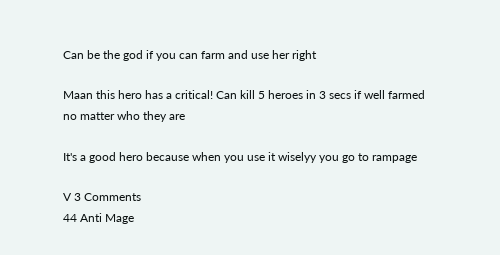Can be the god if you can farm and use her right

Maan this hero has a critical! Can kill 5 heroes in 3 secs if well farmed no matter who they are

It's a good hero because when you use it wiselyy you go to rampage

V 3 Comments
44 Anti Mage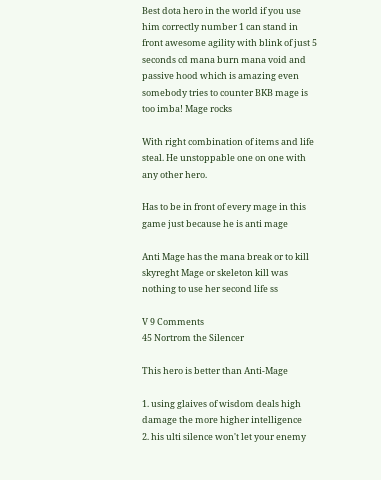Best dota hero in the world if you use him correctly number 1 can stand in front awesome agility with blink of just 5 seconds cd mana burn mana void and passive hood which is amazing even somebody tries to counter BKB mage is too imba! Mage rocks

With right combination of items and life steal. He unstoppable one on one with any other hero.

Has to be in front of every mage in this game just because he is anti mage

Anti Mage has the mana break or to kill skyreght Mage or skeleton kill was nothing to use her second life ss

V 9 Comments
45 Nortrom the Silencer

This hero is better than Anti-Mage

1. using glaives of wisdom deals high damage the more higher intelligence
2. his ulti silence won't let your enemy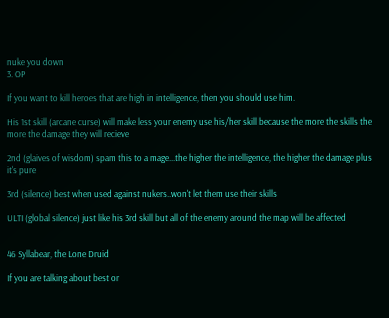nuke you down
3. OP

If you want to kill heroes that are high in intelligence, then you should use him.

His 1st skill (arcane curse) will make less your enemy use his/her skill because the more the skills the more the damage they will recieve

2nd (glaives of wisdom) spam this to a mage...the higher the intelligence, the higher the damage plus it's pure

3rd (silence) best when used against nukers..won't let them use their skills

ULTI (global silence) just like his 3rd skill but all of the enemy around the map will be affected


46 Syllabear, the Lone Druid

If you are talking about best or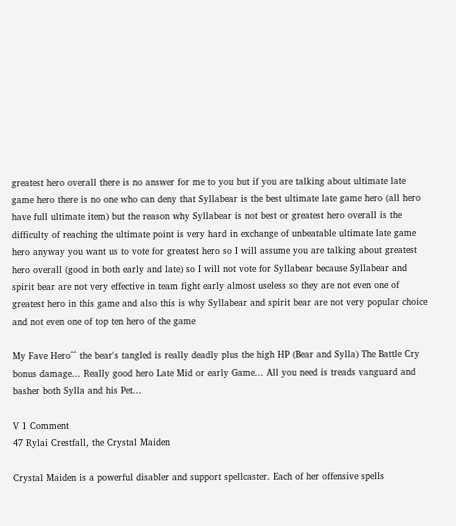greatest hero overall there is no answer for me to you but if you are talking about ultimate late game hero there is no one who can deny that Syllabear is the best ultimate late game hero (all hero have full ultimate item) but the reason why Syllabear is not best or greatest hero overall is the difficulty of reaching the ultimate point is very hard in exchange of unbeatable ultimate late game hero anyway you want us to vote for greatest hero so I will assume you are talking about greatest hero overall (good in both early and late) so I will not vote for Syllabear because Syllabear and spirit bear are not very effective in team fight early almost useless so they are not even one of greatest hero in this game and also this is why Syllabear and spirit bear are not very popular choice and not even one of top ten hero of the game

My Fave Hero^^ the bear's tangled is really deadly plus the high HP (Bear and Sylla) The Battle Cry bonus damage... Really good hero Late Mid or early Game... All you need is treads vanguard and basher both Sylla and his Pet...

V 1 Comment
47 Rylai Crestfall, the Crystal Maiden

Crystal Maiden is a powerful disabler and support spellcaster. Each of her offensive spells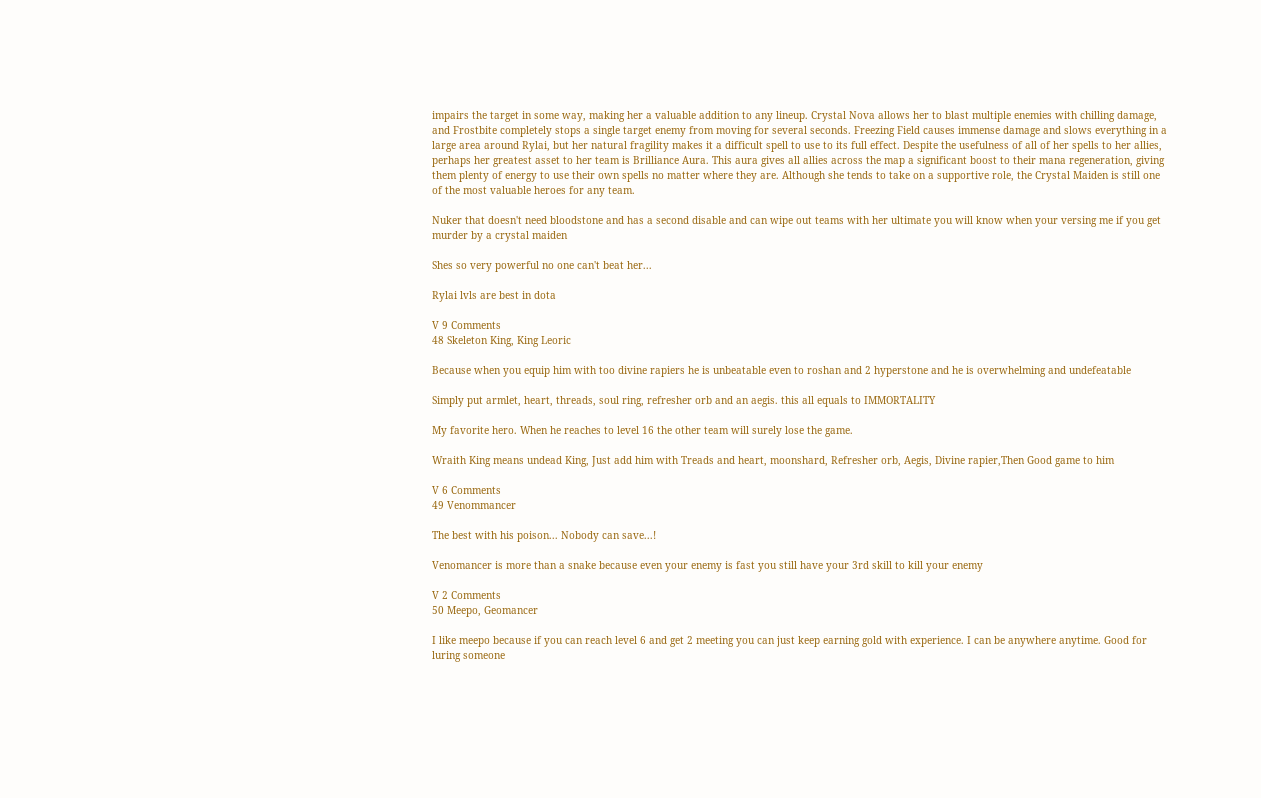impairs the target in some way, making her a valuable addition to any lineup. Crystal Nova allows her to blast multiple enemies with chilling damage, and Frostbite completely stops a single target enemy from moving for several seconds. Freezing Field causes immense damage and slows everything in a large area around Rylai, but her natural fragility makes it a difficult spell to use to its full effect. Despite the usefulness of all of her spells to her allies, perhaps her greatest asset to her team is Brilliance Aura. This aura gives all allies across the map a significant boost to their mana regeneration, giving them plenty of energy to use their own spells no matter where they are. Although she tends to take on a supportive role, the Crystal Maiden is still one of the most valuable heroes for any team.

Nuker that doesn't need bloodstone and has a second disable and can wipe out teams with her ultimate you will know when your versing me if you get murder by a crystal maiden

Shes so very powerful no one can't beat her...

Rylai lvls are best in dota

V 9 Comments
48 Skeleton King, King Leoric

Because when you equip him with too divine rapiers he is unbeatable even to roshan and 2 hyperstone and he is overwhelming and undefeatable

Simply put armlet, heart, threads, soul ring, refresher orb and an aegis. this all equals to IMMORTALITY

My favorite hero. When he reaches to level 16 the other team will surely lose the game.

Wraith King means undead King, Just add him with Treads and heart, moonshard, Refresher orb, Aegis, Divine rapier,Then Good game to him

V 6 Comments
49 Venommancer

The best with his poison... Nobody can save...!

Venomancer is more than a snake because even your enemy is fast you still have your 3rd skill to kill your enemy

V 2 Comments
50 Meepo, Geomancer

I like meepo because if you can reach level 6 and get 2 meeting you can just keep earning gold with experience. I can be anywhere anytime. Good for luring someone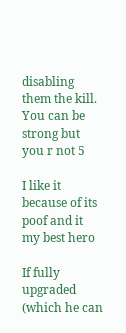disabling them the kill. You can be strong but you r not 5

I like it because of its poof and it my best hero

If fully upgraded (which he can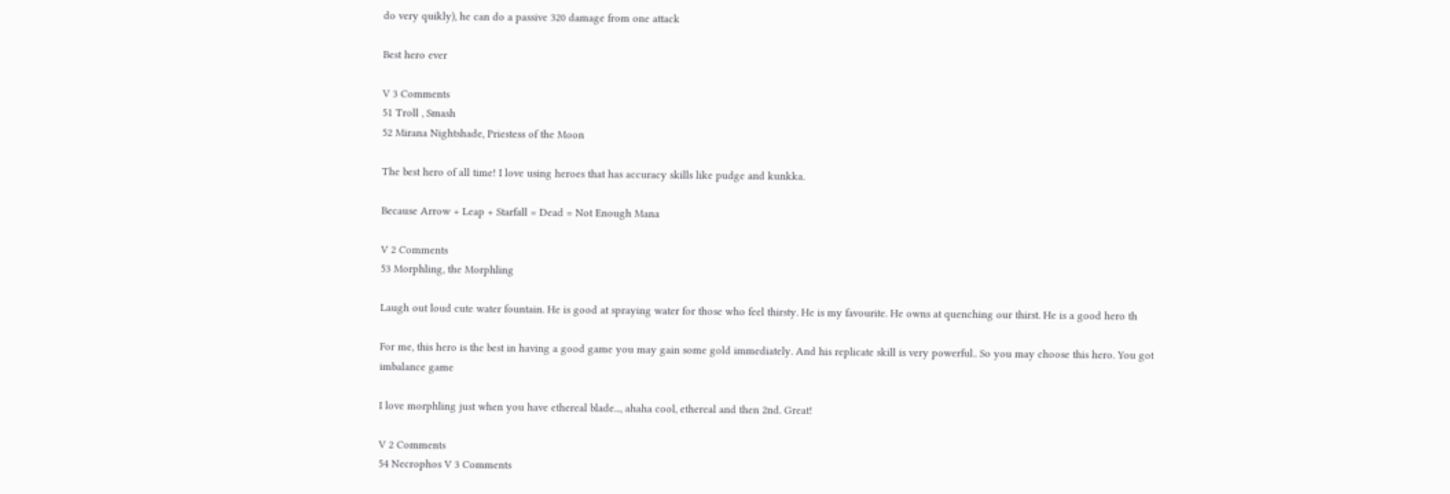do very quikly), he can do a passive 320 damage from one attack

Best hero ever

V 3 Comments
51 Troll , Smash
52 Mirana Nightshade, Priestess of the Moon

The best hero of all time! I love using heroes that has accuracy skills like pudge and kunkka.

Because Arrow + Leap + Starfall = Dead = Not Enough Mana

V 2 Comments
53 Morphling, the Morphling

Laugh out loud cute water fountain. He is good at spraying water for those who feel thirsty. He is my favourite. He owns at quenching our thirst. He is a good hero th

For me, this hero is the best in having a good game you may gain some gold immediately. And his replicate skill is very powerful.. So you may choose this hero. You got imbalance game

I love morphling just when you have ethereal blade..., ahaha cool, ethereal and then 2nd. Great!

V 2 Comments
54 Necrophos V 3 Comments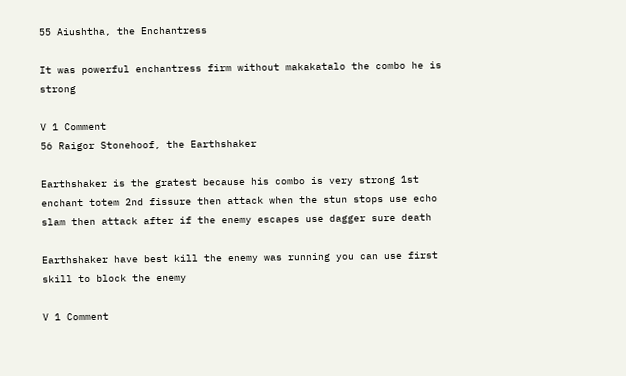55 Aiushtha, the Enchantress

It was powerful enchantress firm without makakatalo the combo he is strong

V 1 Comment
56 Raigor Stonehoof, the Earthshaker

Earthshaker is the gratest because his combo is very strong 1st enchant totem 2nd fissure then attack when the stun stops use echo slam then attack after if the enemy escapes use dagger sure death

Earthshaker have best kill the enemy was running you can use first skill to block the enemy

V 1 Comment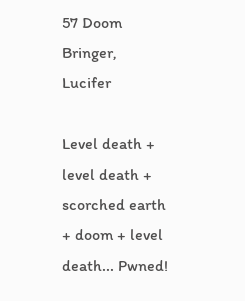57 Doom Bringer, Lucifer

Level death + level death + scorched earth + doom + level death... Pwned!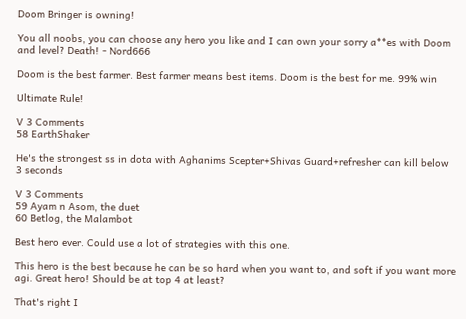Doom Bringer is owning!

You all noobs, you can choose any hero you like and I can own your sorry a**es with Doom and level? Death! - Nord666

Doom is the best farmer. Best farmer means best items. Doom is the best for me. 99% win

Ultimate Rule!

V 3 Comments
58 EarthShaker

He's the strongest ss in dota with Aghanims Scepter+Shivas Guard+refresher can kill below 3 seconds

V 3 Comments
59 Ayam n Asom, the duet
60 Betlog, the Malambot

Best hero ever. Could use a lot of strategies with this one.

This hero is the best because he can be so hard when you want to, and soft if you want more agi. Great hero! Should be at top 4 at least?

That's right I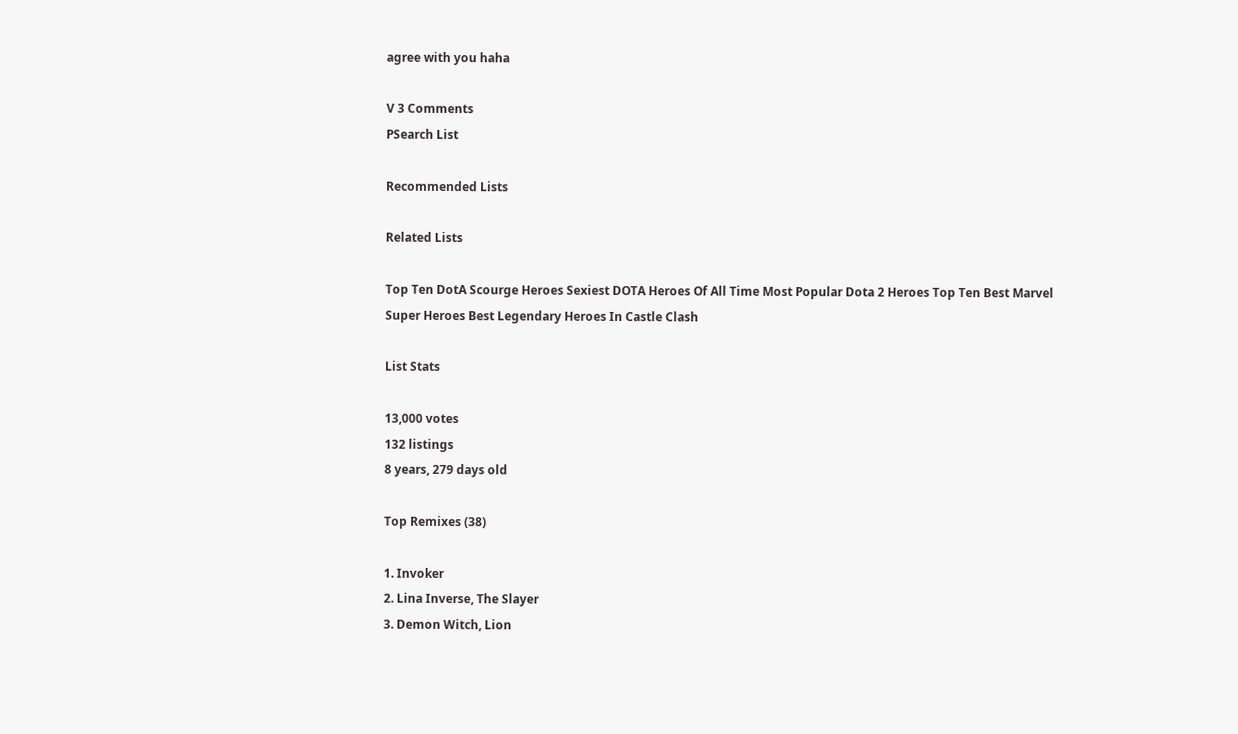agree with you haha

V 3 Comments
PSearch List

Recommended Lists

Related Lists

Top Ten DotA Scourge Heroes Sexiest DOTA Heroes Of All Time Most Popular Dota 2 Heroes Top Ten Best Marvel Super Heroes Best Legendary Heroes In Castle Clash

List Stats

13,000 votes
132 listings
8 years, 279 days old

Top Remixes (38)

1. Invoker
2. Lina Inverse, The Slayer
3. Demon Witch, Lion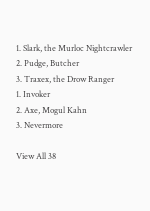1. Slark, the Murloc Nightcrawler
2. Pudge, Butcher
3. Traxex, the Drow Ranger
1. Invoker
2. Axe, Mogul Kahn
3. Nevermore

View All 38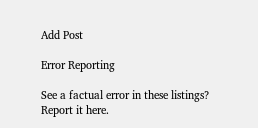Add Post

Error Reporting

See a factual error in these listings? Report it here.